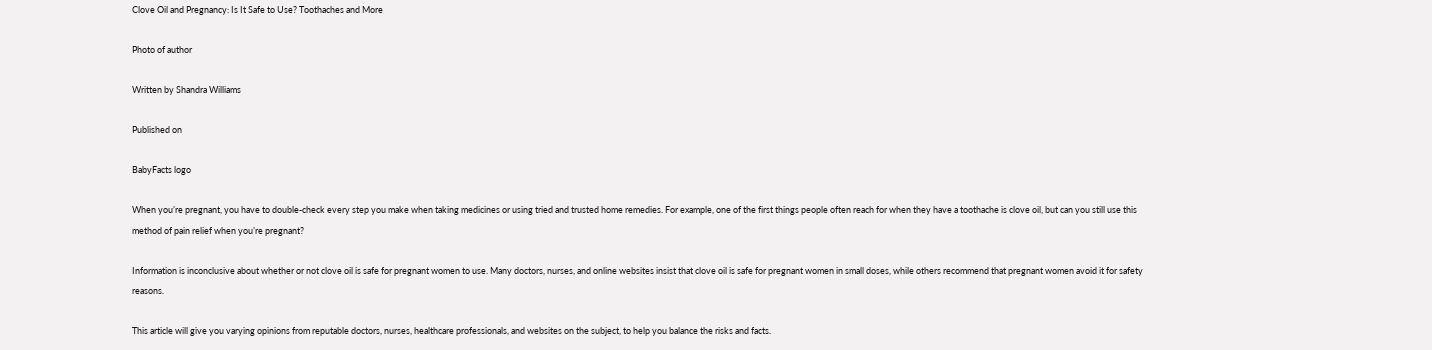Clove Oil and Pregnancy: Is It Safe to Use? Toothaches and More

Photo of author

Written by Shandra Williams

Published on

BabyFacts logo

When you’re pregnant, you have to double-check every step you make when taking medicines or using tried and trusted home remedies. For example, one of the first things people often reach for when they have a toothache is clove oil, but can you still use this method of pain relief when you’re pregnant?

Information is inconclusive about whether or not clove oil is safe for pregnant women to use. Many doctors, nurses, and online websites insist that clove oil is safe for pregnant women in small doses, while others recommend that pregnant women avoid it for safety reasons.

This article will give you varying opinions from reputable doctors, nurses, healthcare professionals, and websites on the subject, to help you balance the risks and facts.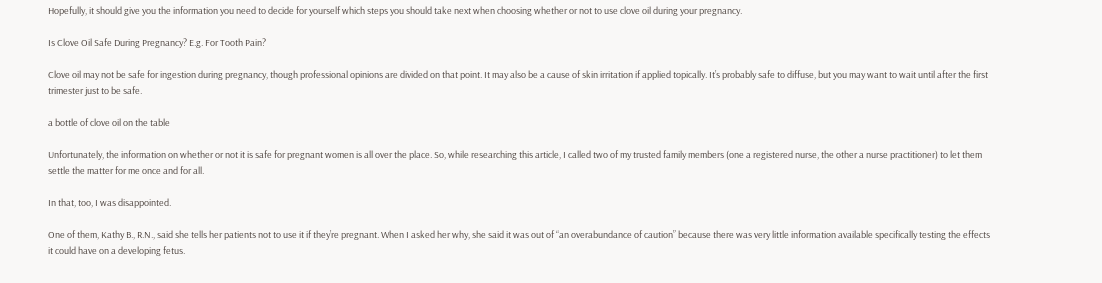Hopefully, it should give you the information you need to decide for yourself which steps you should take next when choosing whether or not to use clove oil during your pregnancy.

Is Clove Oil Safe During Pregnancy? E.g. For Tooth Pain?

Clove oil may not be safe for ingestion during pregnancy, though professional opinions are divided on that point. It may also be a cause of skin irritation if applied topically. It’s probably safe to diffuse, but you may want to wait until after the first trimester just to be safe.

a bottle of clove oil on the table

Unfortunately, the information on whether or not it is safe for pregnant women is all over the place. So, while researching this article, I called two of my trusted family members (one a registered nurse, the other a nurse practitioner) to let them settle the matter for me once and for all.

In that, too, I was disappointed.

One of them, Kathy B., R.N., said she tells her patients not to use it if they’re pregnant. When I asked her why, she said it was out of “an overabundance of caution” because there was very little information available specifically testing the effects it could have on a developing fetus.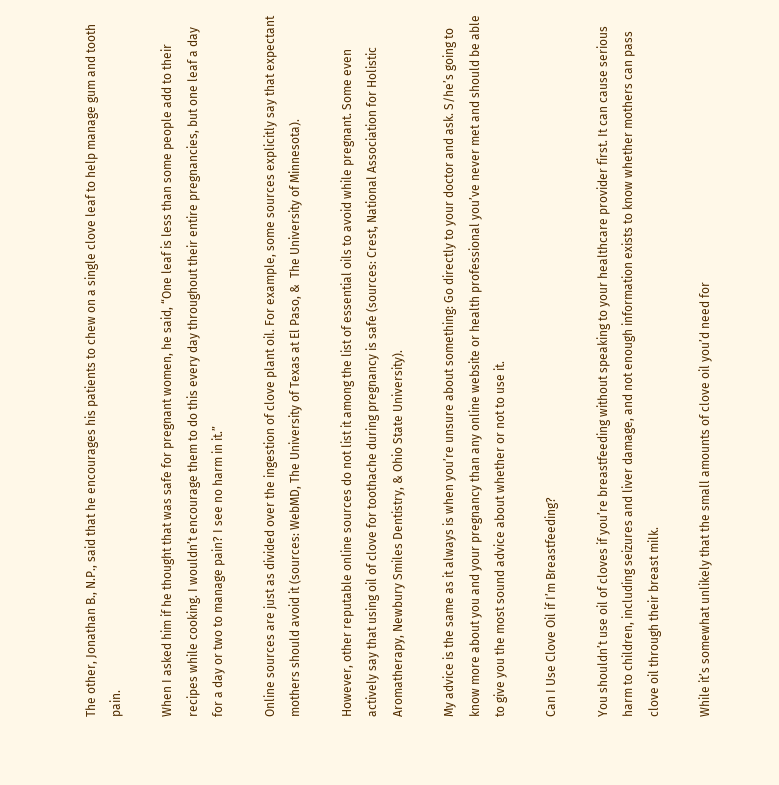The other, Jonathan B., N.P., said that he encourages his patients to chew on a single clove leaf to help manage gum and tooth pain.

When I asked him if he thought that was safe for pregnant women, he said, “One leaf is less than some people add to their recipes while cooking. I wouldn’t encourage them to do this every day throughout their entire pregnancies, but one leaf a day for a day or two to manage pain? I see no harm in it.”

Online sources are just as divided over the ingestion of clove plant oil. For example, some sources explicitly say that expectant mothers should avoid it (sources: WebMD, The University of Texas at El Paso, &  The University of Minnesota).

However, other reputable online sources do not list it among the list of essential oils to avoid while pregnant. Some even actively say that using oil of clove for toothache during pregnancy is safe (sources: Crest, National Association for Holistic Aromatherapy, Newbury Smiles Dentistry, & Ohio State University).

My advice is the same as it always is when you’re unsure about something: Go directly to your doctor and ask. S/he’s going to know more about you and your pregnancy than any online website or health professional you’ve never met and should be able to give you the most sound advice about whether or not to use it.

Can I Use Clove Oil if I’m Breastfeeding?

You shouldn’t use oil of cloves if you’re breastfeeding without speaking to your healthcare provider first. It can cause serious harm to children, including seizures and liver damage, and not enough information exists to know whether mothers can pass clove oil through their breast milk.

While it’s somewhat unlikely that the small amounts of clove oil you’d need for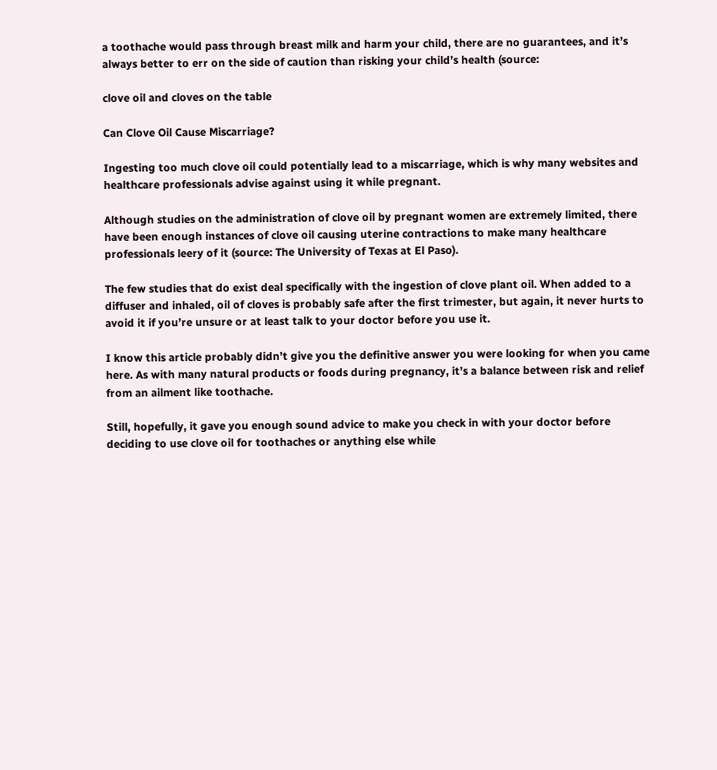a toothache would pass through breast milk and harm your child, there are no guarantees, and it’s always better to err on the side of caution than risking your child’s health (source:

clove oil and cloves on the table

Can Clove Oil Cause Miscarriage?

Ingesting too much clove oil could potentially lead to a miscarriage, which is why many websites and healthcare professionals advise against using it while pregnant.

Although studies on the administration of clove oil by pregnant women are extremely limited, there have been enough instances of clove oil causing uterine contractions to make many healthcare professionals leery of it (source: The University of Texas at El Paso).

The few studies that do exist deal specifically with the ingestion of clove plant oil. When added to a diffuser and inhaled, oil of cloves is probably safe after the first trimester, but again, it never hurts to avoid it if you’re unsure or at least talk to your doctor before you use it.

I know this article probably didn’t give you the definitive answer you were looking for when you came here. As with many natural products or foods during pregnancy, it’s a balance between risk and relief from an ailment like toothache.

Still, hopefully, it gave you enough sound advice to make you check in with your doctor before deciding to use clove oil for toothaches or anything else while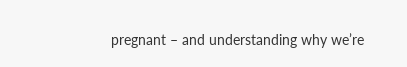pregnant – and understanding why we’re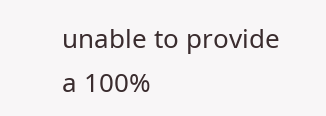unable to provide a 100%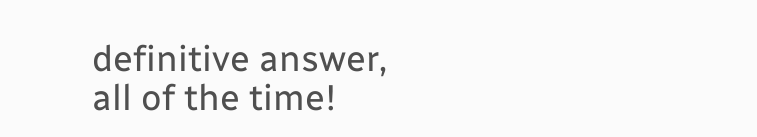definitive answer, all of the time!